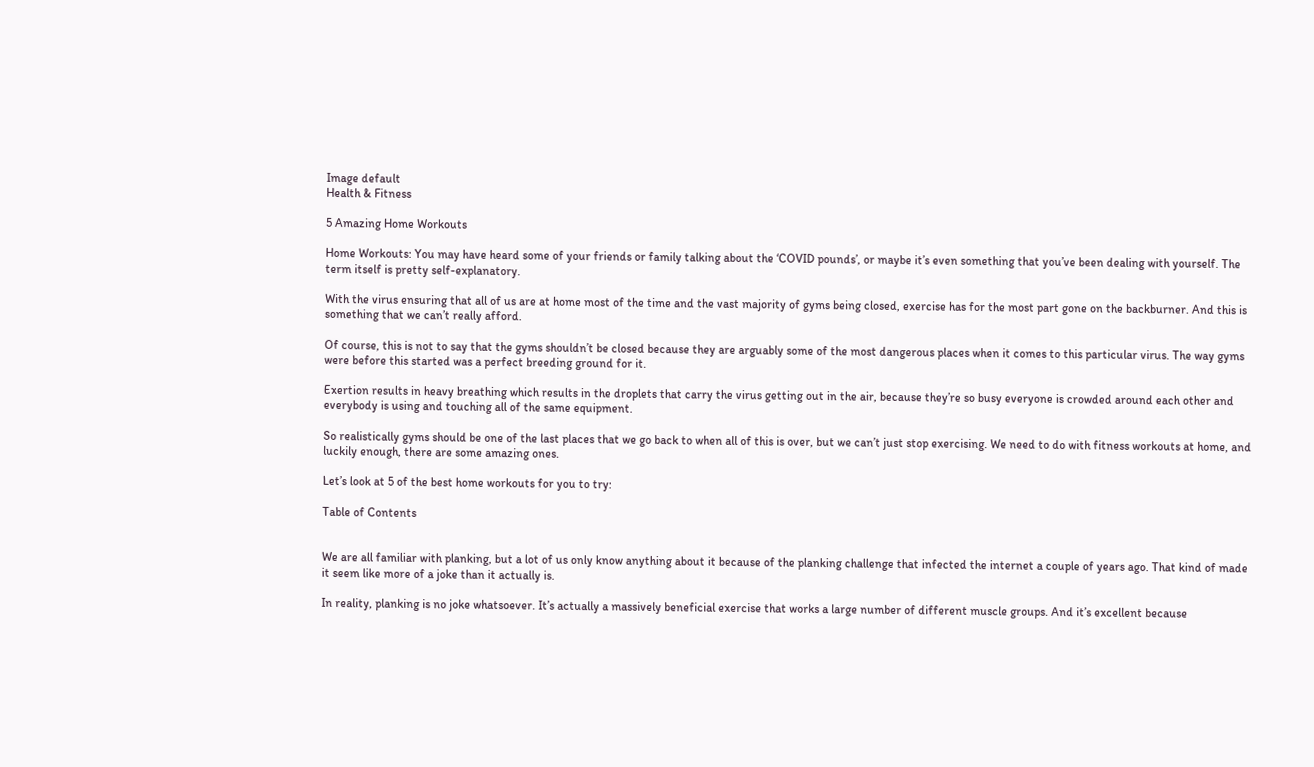Image default
Health & Fitness

5 Amazing Home Workouts

Home Workouts: You may have heard some of your friends or family talking about the ‘COVID pounds’, or maybe it’s even something that you’ve been dealing with yourself. The term itself is pretty self-explanatory.

With the virus ensuring that all of us are at home most of the time and the vast majority of gyms being closed, exercise has for the most part gone on the backburner. And this is something that we can’t really afford.

Of course, this is not to say that the gyms shouldn’t be closed because they are arguably some of the most dangerous places when it comes to this particular virus. The way gyms were before this started was a perfect breeding ground for it.

Exertion results in heavy breathing which results in the droplets that carry the virus getting out in the air, because they’re so busy everyone is crowded around each other and everybody is using and touching all of the same equipment.

So realistically gyms should be one of the last places that we go back to when all of this is over, but we can’t just stop exercising. We need to do with fitness workouts at home, and luckily enough, there are some amazing ones.

Let’s look at 5 of the best home workouts for you to try:

Table of Contents


We are all familiar with planking, but a lot of us only know anything about it because of the planking challenge that infected the internet a couple of years ago. That kind of made it seem like more of a joke than it actually is.

In reality, planking is no joke whatsoever. It’s actually a massively beneficial exercise that works a large number of different muscle groups. And it’s excellent because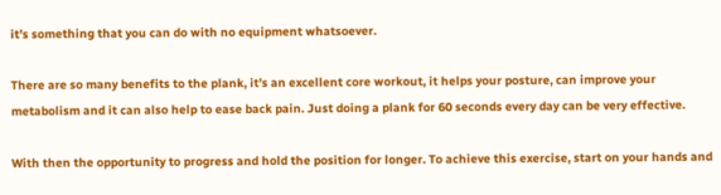it’s something that you can do with no equipment whatsoever.

There are so many benefits to the plank, it’s an excellent core workout, it helps your posture, can improve your metabolism and it can also help to ease back pain. Just doing a plank for 60 seconds every day can be very effective.

With then the opportunity to progress and hold the position for longer. To achieve this exercise, start on your hands and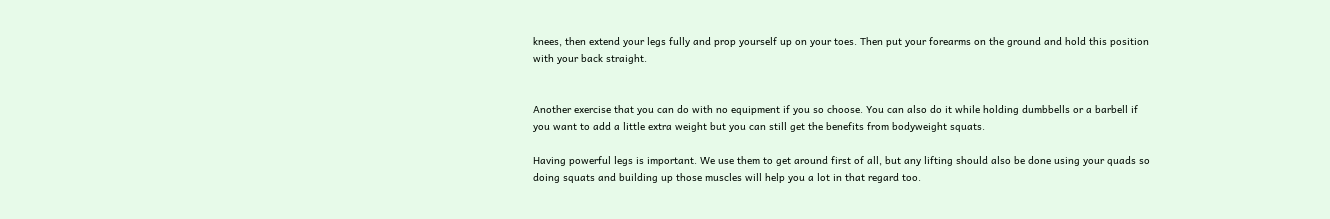knees, then extend your legs fully and prop yourself up on your toes. Then put your forearms on the ground and hold this position with your back straight.


Another exercise that you can do with no equipment if you so choose. You can also do it while holding dumbbells or a barbell if you want to add a little extra weight but you can still get the benefits from bodyweight squats.

Having powerful legs is important. We use them to get around first of all, but any lifting should also be done using your quads so doing squats and building up those muscles will help you a lot in that regard too.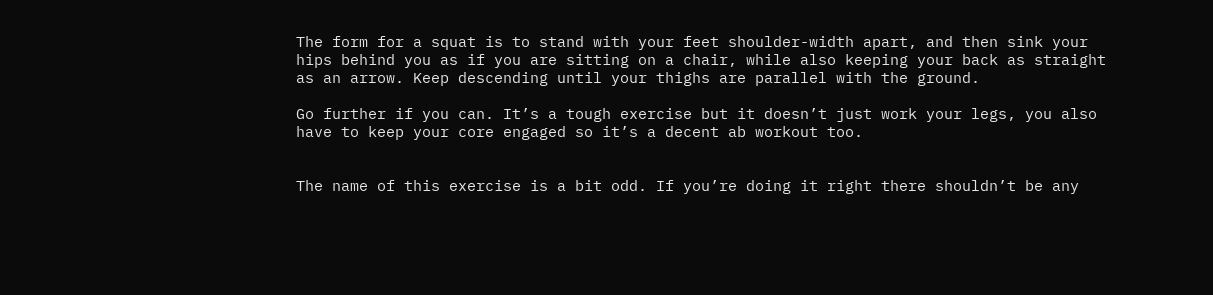The form for a squat is to stand with your feet shoulder-width apart, and then sink your hips behind you as if you are sitting on a chair, while also keeping your back as straight as an arrow. Keep descending until your thighs are parallel with the ground.

Go further if you can. It’s a tough exercise but it doesn’t just work your legs, you also have to keep your core engaged so it’s a decent ab workout too.


The name of this exercise is a bit odd. If you’re doing it right there shouldn’t be any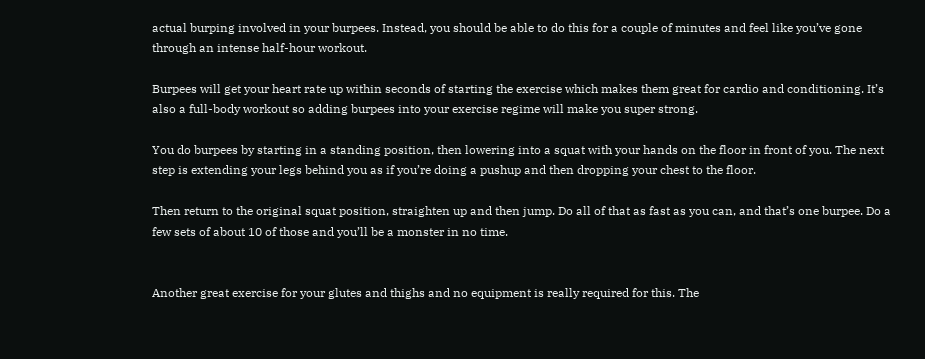actual burping involved in your burpees. Instead, you should be able to do this for a couple of minutes and feel like you’ve gone through an intense half-hour workout.

Burpees will get your heart rate up within seconds of starting the exercise which makes them great for cardio and conditioning. It’s also a full-body workout so adding burpees into your exercise regime will make you super strong.

You do burpees by starting in a standing position, then lowering into a squat with your hands on the floor in front of you. The next step is extending your legs behind you as if you’re doing a pushup and then dropping your chest to the floor.

Then return to the original squat position, straighten up and then jump. Do all of that as fast as you can, and that’s one burpee. Do a few sets of about 10 of those and you’ll be a monster in no time.


Another great exercise for your glutes and thighs and no equipment is really required for this. The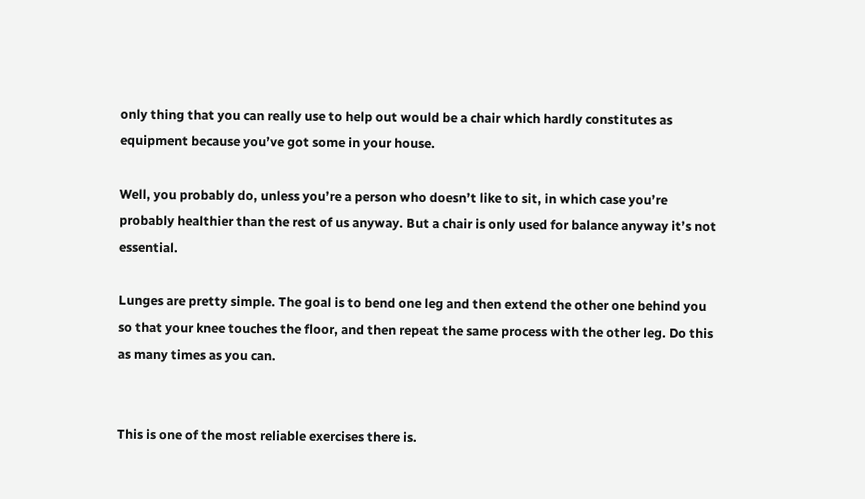only thing that you can really use to help out would be a chair which hardly constitutes as equipment because you’ve got some in your house.

Well, you probably do, unless you’re a person who doesn’t like to sit, in which case you’re probably healthier than the rest of us anyway. But a chair is only used for balance anyway it’s not essential.

Lunges are pretty simple. The goal is to bend one leg and then extend the other one behind you so that your knee touches the floor, and then repeat the same process with the other leg. Do this as many times as you can.


This is one of the most reliable exercises there is.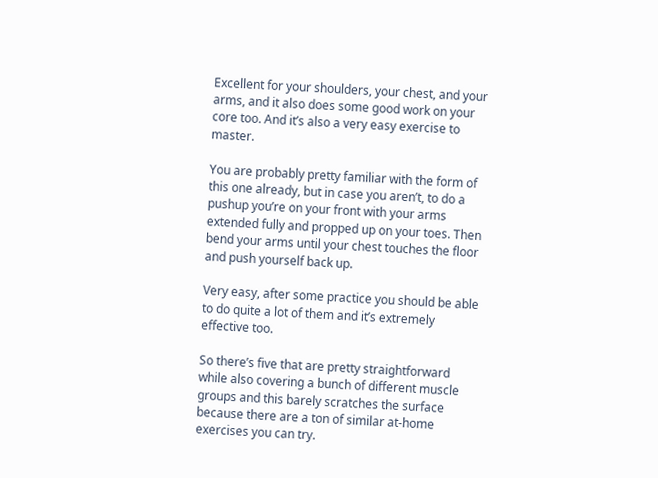Excellent for your shoulders, your chest, and your arms, and it also does some good work on your core too. And it’s also a very easy exercise to master.

You are probably pretty familiar with the form of this one already, but in case you aren’t, to do a pushup you’re on your front with your arms extended fully and propped up on your toes. Then bend your arms until your chest touches the floor and push yourself back up.

Very easy, after some practice you should be able to do quite a lot of them and it’s extremely effective too.

So there’s five that are pretty straightforward while also covering a bunch of different muscle groups and this barely scratches the surface because there are a ton of similar at-home exercises you can try.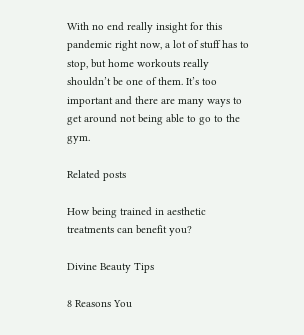With no end really insight for this pandemic right now, a lot of stuff has to stop, but home workouts really shouldn’t be one of them. It’s too important and there are many ways to get around not being able to go to the gym.

Related posts

How being trained in aesthetic treatments can benefit you?

Divine Beauty Tips

8 Reasons You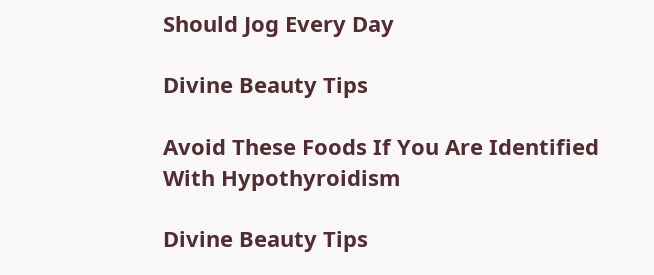Should Jog Every Day

Divine Beauty Tips

Avoid These Foods If You Are Identified With Hypothyroidism

Divine Beauty Tips